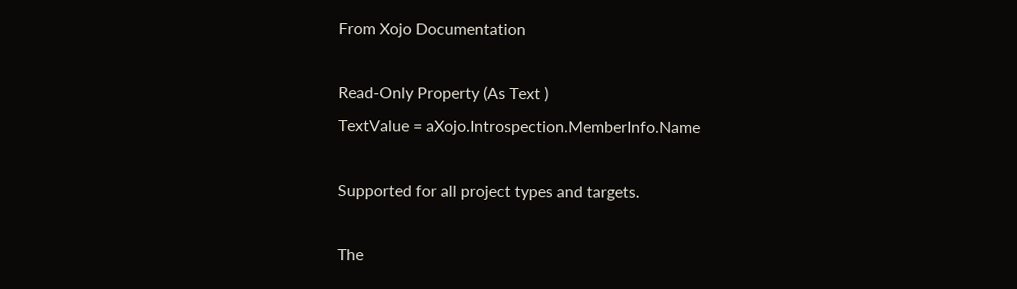From Xojo Documentation

Read-Only Property (As Text )
TextValue = aXojo.Introspection.MemberInfo.Name

Supported for all project types and targets.

The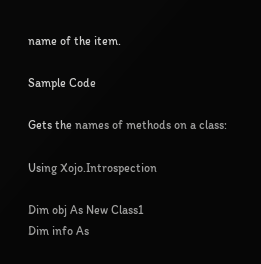name of the item.

Sample Code

Gets the names of methods on a class:

Using Xojo.Introspection

Dim obj As New Class1
Dim info As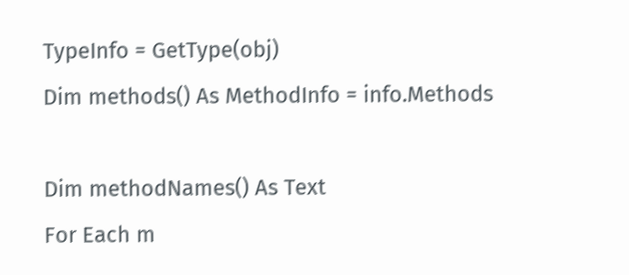TypeInfo = GetType(obj)
Dim methods() As MethodInfo = info.Methods

Dim methodNames() As Text
For Each m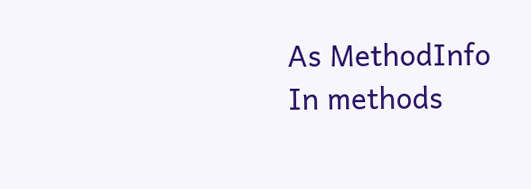As MethodInfo In methods